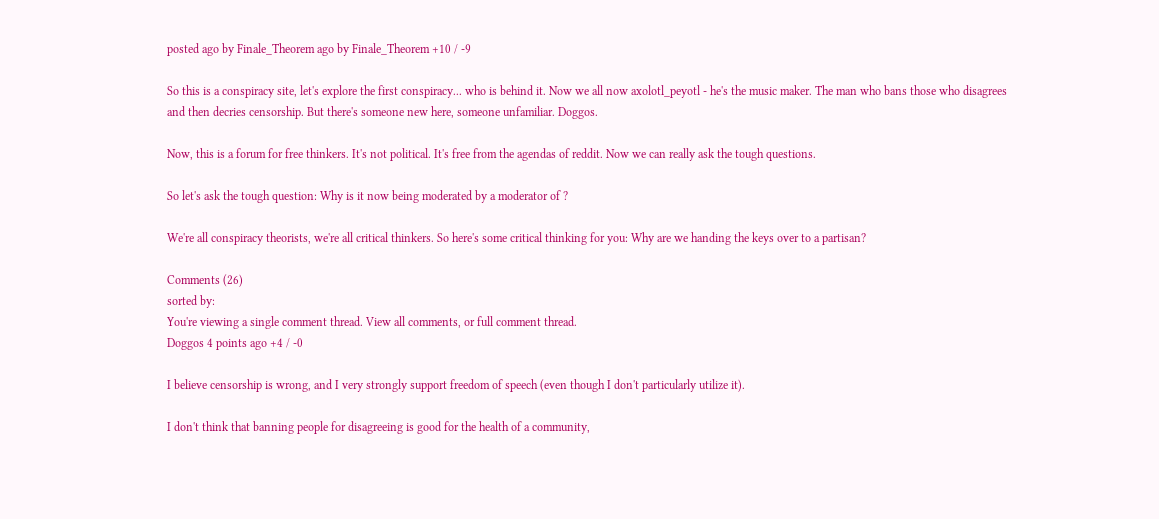posted ago by Finale_Theorem ago by Finale_Theorem +10 / -9

So this is a conspiracy site, let's explore the first conspiracy... who is behind it. Now we all now axolotl_peyotl - he's the music maker. The man who bans those who disagrees and then decries censorship. But there's someone new here, someone unfamiliar. Doggos.

Now, this is a forum for free thinkers. It's not political. It's free from the agendas of reddit. Now we can really ask the tough questions.

So let's ask the tough question: Why is it now being moderated by a moderator of ?

We're all conspiracy theorists, we're all critical thinkers. So here's some critical thinking for you: Why are we handing the keys over to a partisan?

Comments (26)
sorted by:
You're viewing a single comment thread. View all comments, or full comment thread.
Doggos 4 points ago +4 / -0

I believe censorship is wrong, and I very strongly support freedom of speech (even though I don't particularly utilize it).

I don't think that banning people for disagreeing is good for the health of a community,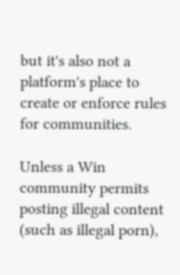but it's also not a platform's place to create or enforce rules for communities.

Unless a Win community permits posting illegal content (such as illegal porn),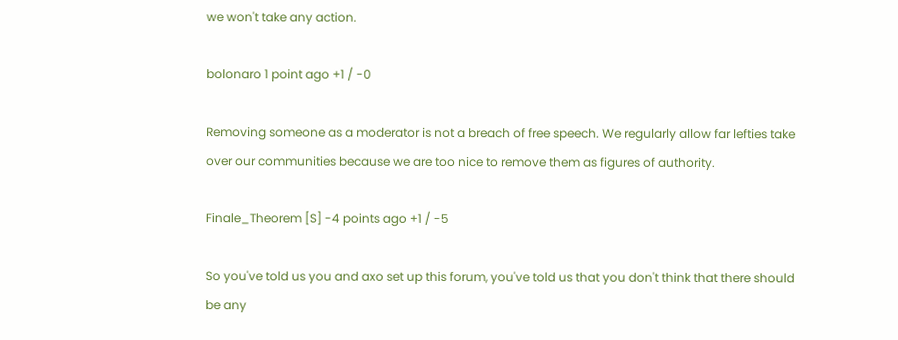we won't take any action.

bolonaro 1 point ago +1 / -0

Removing someone as a moderator is not a breach of free speech. We regularly allow far lefties take over our communities because we are too nice to remove them as figures of authority.

Finale_Theorem [S] -4 points ago +1 / -5

So you've told us you and axo set up this forum, you've told us that you don't think that there should be any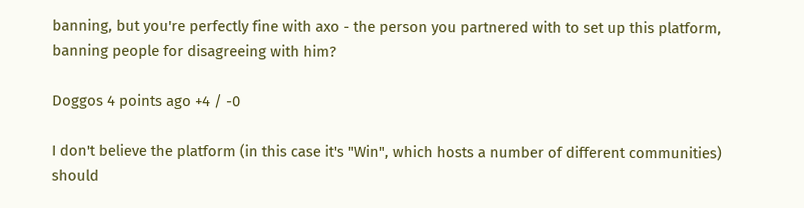banning, but you're perfectly fine with axo - the person you partnered with to set up this platform, banning people for disagreeing with him?

Doggos 4 points ago +4 / -0

I don't believe the platform (in this case it's "Win", which hosts a number of different communities) should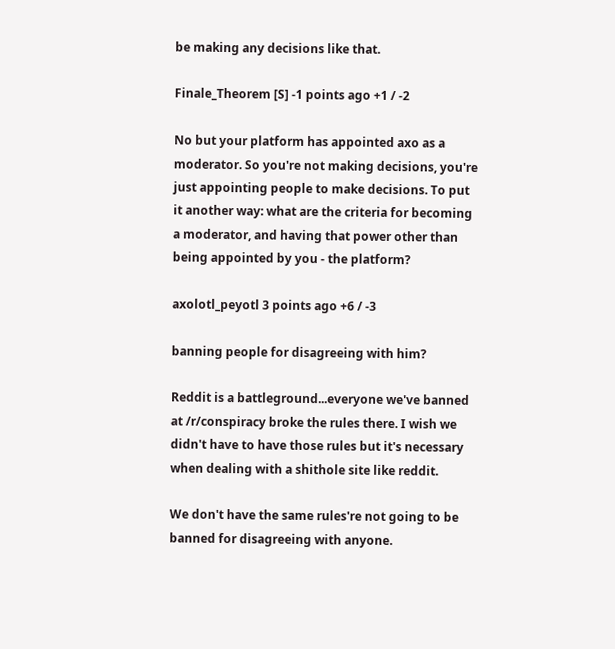be making any decisions like that.

Finale_Theorem [S] -1 points ago +1 / -2

No but your platform has appointed axo as a moderator. So you're not making decisions, you're just appointing people to make decisions. To put it another way: what are the criteria for becoming a moderator, and having that power other than being appointed by you - the platform?

axolotl_peyotl 3 points ago +6 / -3

banning people for disagreeing with him?

Reddit is a battleground...everyone we've banned at /r/conspiracy broke the rules there. I wish we didn't have to have those rules but it's necessary when dealing with a shithole site like reddit.

We don't have the same rules're not going to be banned for disagreeing with anyone.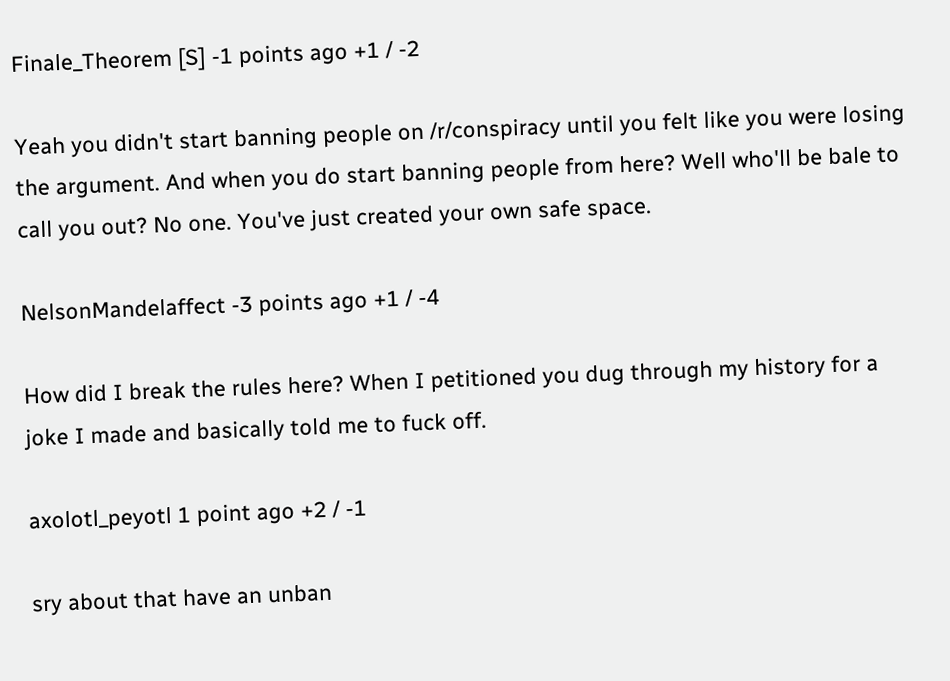Finale_Theorem [S] -1 points ago +1 / -2

Yeah you didn't start banning people on /r/conspiracy until you felt like you were losing the argument. And when you do start banning people from here? Well who'll be bale to call you out? No one. You've just created your own safe space.

NelsonMandelaffect -3 points ago +1 / -4

How did I break the rules here? When I petitioned you dug through my history for a joke I made and basically told me to fuck off.

axolotl_peyotl 1 point ago +2 / -1

sry about that have an unban